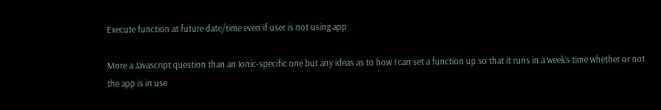Execute function at future date/time even if user is not using app

More a Javascript question than an Ionic-specific one but any ideas as to how I can set a function up so that it runs in a week’s time whether or not the app is in use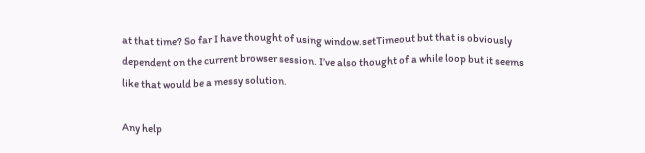at that time? So far I have thought of using window.setTimeout but that is obviously dependent on the current browser session. I’ve also thought of a while loop but it seems like that would be a messy solution.

Any help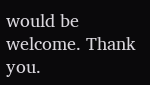would be welcome. Thank you.